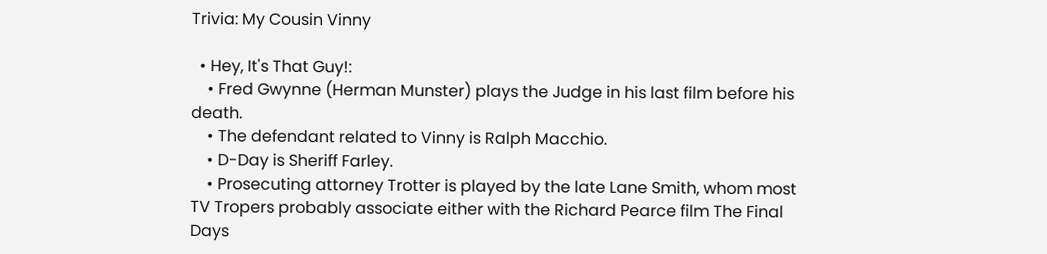Trivia: My Cousin Vinny

  • Hey, It's That Guy!:
    • Fred Gwynne (Herman Munster) plays the Judge in his last film before his death.
    • The defendant related to Vinny is Ralph Macchio.
    • D-Day is Sheriff Farley.
    • Prosecuting attorney Trotter is played by the late Lane Smith, whom most TV Tropers probably associate either with the Richard Pearce film The Final Days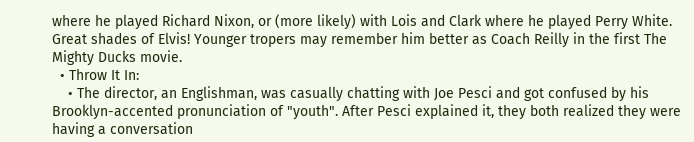where he played Richard Nixon, or (more likely) with Lois and Clark where he played Perry White. Great shades of Elvis! Younger tropers may remember him better as Coach Reilly in the first The Mighty Ducks movie.
  • Throw It In:
    • The director, an Englishman, was casually chatting with Joe Pesci and got confused by his Brooklyn-accented pronunciation of "youth". After Pesci explained it, they both realized they were having a conversation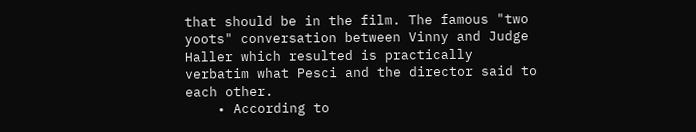that should be in the film. The famous "two yoots" conversation between Vinny and Judge Haller which resulted is practically verbatim what Pesci and the director said to each other.
    • According to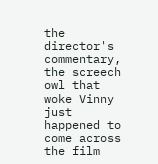the director's commentary, the screech owl that woke Vinny just happened to come across the film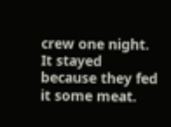crew one night. It stayed because they fed it some meat.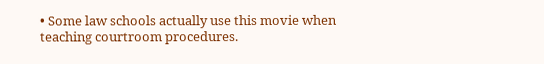• Some law schools actually use this movie when teaching courtroom procedures.